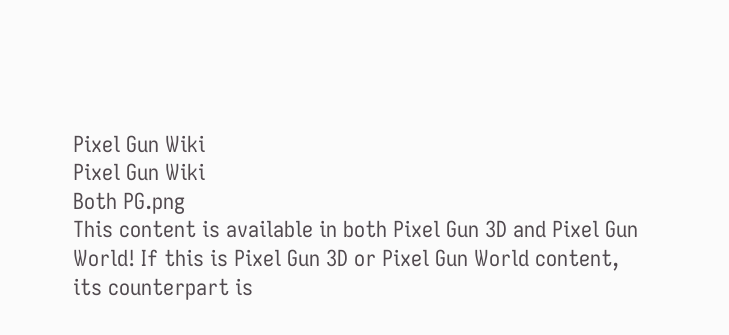Pixel Gun Wiki
Pixel Gun Wiki
Both PG.png
This content is available in both Pixel Gun 3D and Pixel Gun World! If this is Pixel Gun 3D or Pixel Gun World content, its counterpart is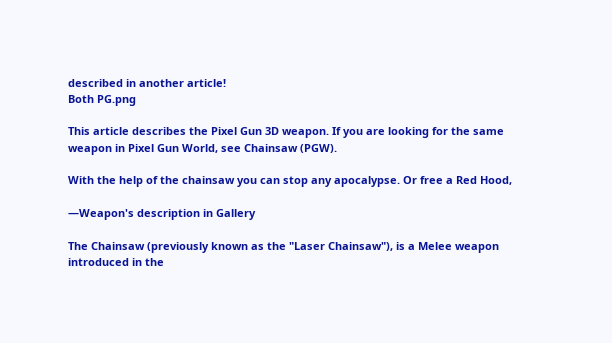described in another article!
Both PG.png

This article describes the Pixel Gun 3D weapon. If you are looking for the same weapon in Pixel Gun World, see Chainsaw (PGW).

With the help of the chainsaw you can stop any apocalypse. Or free a Red Hood,

—Weapon's description in Gallery

The Chainsaw (previously known as the "Laser Chainsaw"), is a Melee weapon introduced in the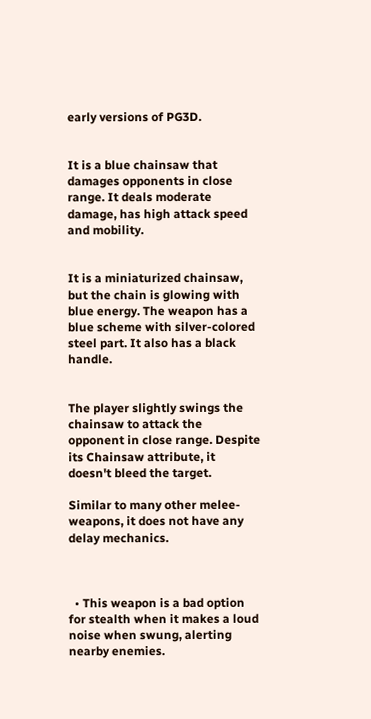early versions of PG3D.


It is a blue chainsaw that damages opponents in close range. It deals moderate damage, has high attack speed and mobility.


It is a miniaturized chainsaw, but the chain is glowing with blue energy. The weapon has a blue scheme with silver-colored steel part. It also has a black handle.


The player slightly swings the chainsaw to attack the opponent in close range. Despite its Chainsaw attribute, it doesn't bleed the target.

Similar to many other melee-weapons, it does not have any delay mechanics.



  • This weapon is a bad option for stealth when it makes a loud noise when swung, alerting nearby enemies.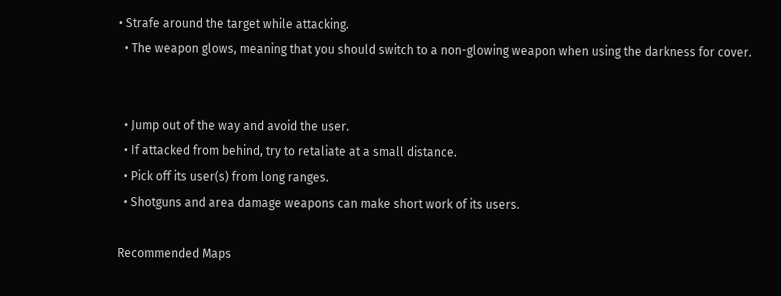• Strafe around the target while attacking.
  • The weapon glows, meaning that you should switch to a non-glowing weapon when using the darkness for cover.


  • Jump out of the way and avoid the user.
  • If attacked from behind, try to retaliate at a small distance.
  • Pick off its user(s) from long ranges.
  • Shotguns and area damage weapons can make short work of its users.

Recommended Maps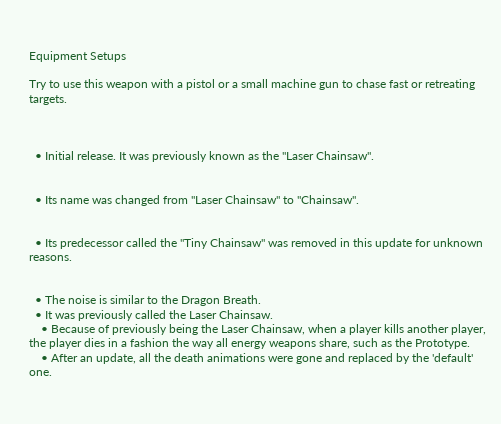Equipment Setups

Try to use this weapon with a pistol or a small machine gun to chase fast or retreating targets.



  • Initial release. It was previously known as the "Laser Chainsaw".


  • Its name was changed from "Laser Chainsaw" to "Chainsaw".


  • Its predecessor called the "Tiny Chainsaw" was removed in this update for unknown reasons.


  • The noise is similar to the Dragon Breath.
  • It was previously called the Laser Chainsaw.
    • Because of previously being the Laser Chainsaw, when a player kills another player, the player dies in a fashion the way all energy weapons share, such as the Prototype.
    • After an update, all the death animations were gone and replaced by the 'default' one.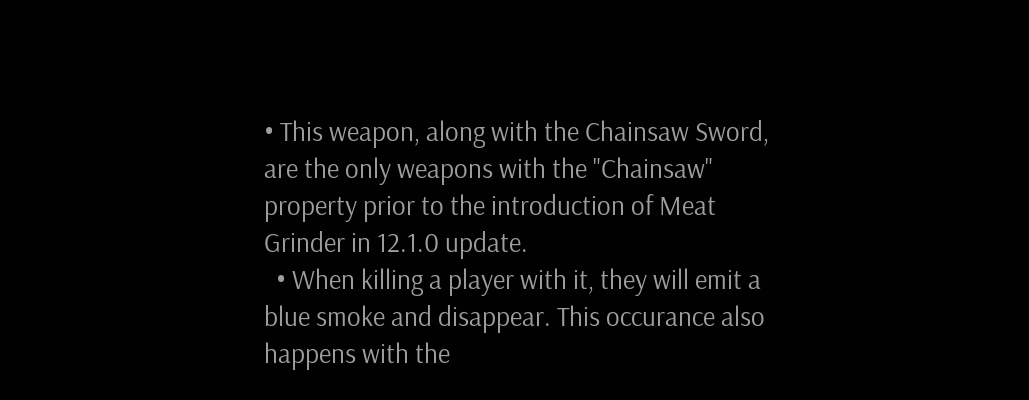• This weapon, along with the Chainsaw Sword, are the only weapons with the "Chainsaw" property prior to the introduction of Meat Grinder in 12.1.0 update.
  • When killing a player with it, they will emit a blue smoke and disappear. This occurance also happens with the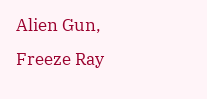Alien Gun, Freeze Ray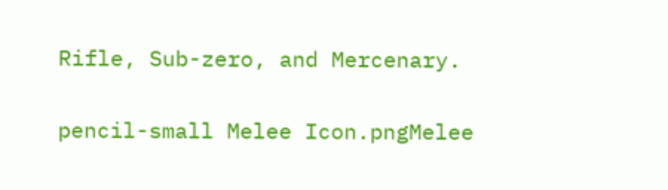Rifle, Sub-zero, and Mercenary.


pencil-small Melee Icon.pngMelee